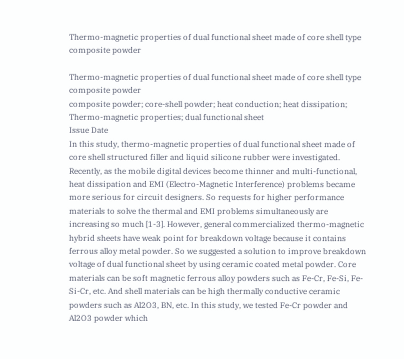Thermo-magnetic properties of dual functional sheet made of core shell type composite powder

Thermo-magnetic properties of dual functional sheet made of core shell type composite powder
composite powder; core-shell powder; heat conduction; heat dissipation; Thermo-magnetic properties; dual functional sheet
Issue Date
In this study, thermo-magnetic properties of dual functional sheet made of core shell structured filler and liquid silicone rubber were investigated. Recently, as the mobile digital devices become thinner and multi-functional, heat dissipation and EMI (Electro-Magnetic Interference) problems became more serious for circuit designers. So requests for higher performance materials to solve the thermal and EMI problems simultaneously are increasing so much [1-3]. However, general commercialized thermo-magnetic hybrid sheets have weak point for breakdown voltage because it contains ferrous alloy metal powder. So we suggested a solution to improve breakdown voltage of dual functional sheet by using ceramic coated metal powder. Core materials can be soft magnetic ferrous alloy powders such as Fe-Cr, Fe-Si, Fe- Si-Cr, etc. And shell materials can be high thermally conductive ceramic powders such as Al2O3, BN, etc. In this study, we tested Fe-Cr powder and Al2O3 powder which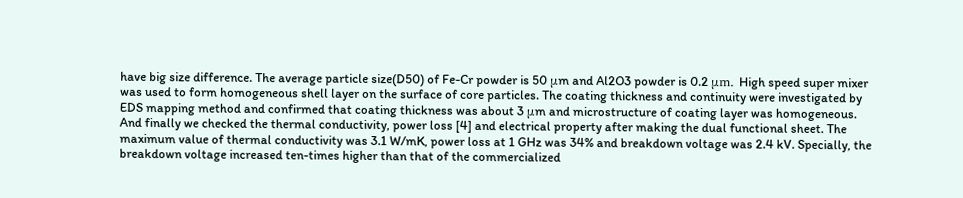have big size difference. The average particle size(D50) of Fe-Cr powder is 50 μm and Al2O3 powder is 0.2 μm. High speed super mixer was used to form homogeneous shell layer on the surface of core particles. The coating thickness and continuity were investigated by EDS mapping method and confirmed that coating thickness was about 3 μm and microstructure of coating layer was homogeneous. And finally we checked the thermal conductivity, power loss [4] and electrical property after making the dual functional sheet. The maximum value of thermal conductivity was 3.1 W/mK, power loss at 1 GHz was 34% and breakdown voltage was 2.4 kV. Specially, the breakdown voltage increased ten-times higher than that of the commercialized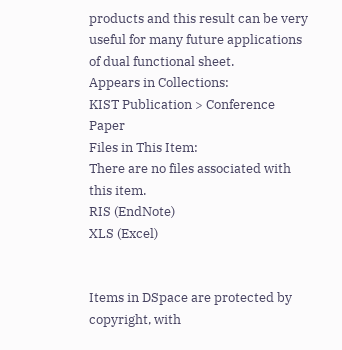products and this result can be very useful for many future applications of dual functional sheet.
Appears in Collections:
KIST Publication > Conference Paper
Files in This Item:
There are no files associated with this item.
RIS (EndNote)
XLS (Excel)


Items in DSpace are protected by copyright, with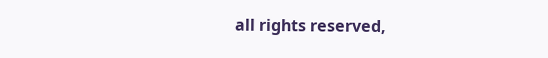all rights reserved,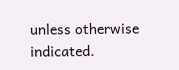unless otherwise indicated.